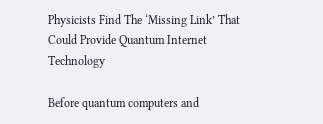Physicists Find The ‘Missing Link’ That Could Provide Quantum Internet Technology

Before quantum computers and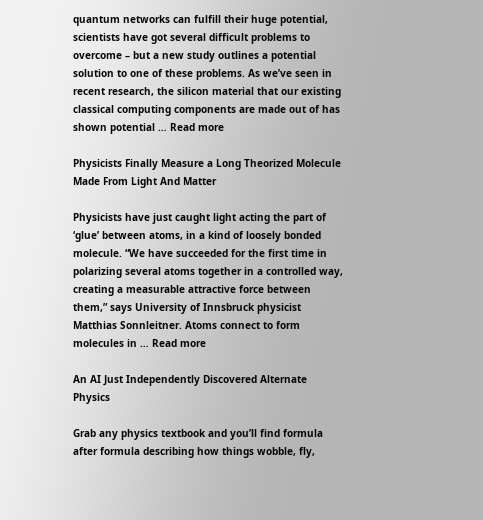quantum networks can fulfill their huge potential, scientists have got several difficult problems to overcome – but a new study outlines a potential solution to one of these problems. As we’ve seen in recent research, the silicon material that our existing classical computing components are made out of has shown potential … Read more

Physicists Finally Measure a Long Theorized Molecule Made From Light And Matter

Physicists have just caught light acting the part of ‘glue’ between atoms, in a kind of loosely bonded molecule. “We have succeeded for the first time in polarizing several atoms together in a controlled way, creating a measurable attractive force between them,” says University of Innsbruck physicist Matthias Sonnleitner. Atoms connect to form molecules in … Read more

An AI Just Independently Discovered Alternate Physics

Grab any physics textbook and you’ll find formula after formula describing how things wobble, fly,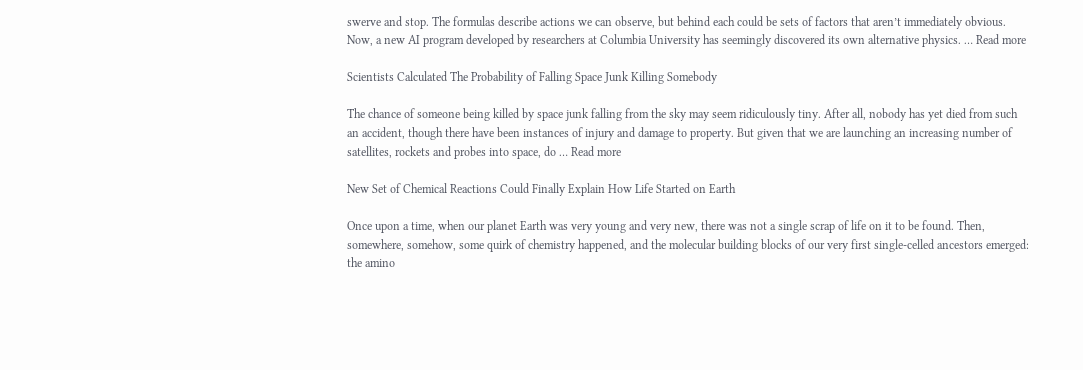swerve and stop. The formulas describe actions we can observe, but behind each could be sets of factors that aren’t immediately obvious. Now, a new AI program developed by researchers at Columbia University has seemingly discovered its own alternative physics. … Read more

Scientists Calculated The Probability of Falling Space Junk Killing Somebody

The chance of someone being killed by space junk falling from the sky may seem ridiculously tiny. After all, nobody has yet died from such an accident, though there have been instances of injury and damage to property. But given that we are launching an increasing number of satellites, rockets and probes into space, do … Read more

New Set of Chemical Reactions Could Finally Explain How Life Started on Earth

Once upon a time, when our planet Earth was very young and very new, there was not a single scrap of life on it to be found. Then, somewhere, somehow, some quirk of chemistry happened, and the molecular building blocks of our very first single-celled ancestors emerged: the amino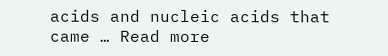acids and nucleic acids that came … Read more